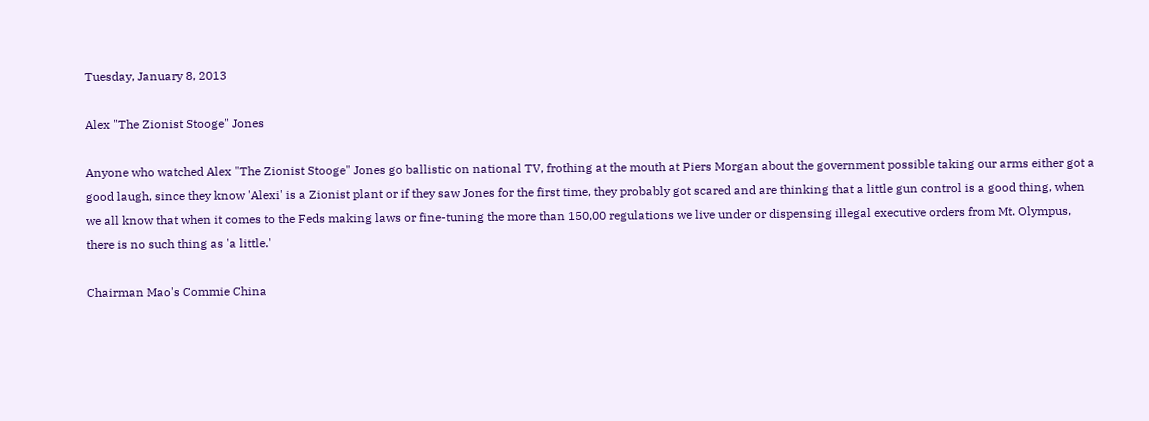Tuesday, January 8, 2013

Alex "The Zionist Stooge" Jones

Anyone who watched Alex "The Zionist Stooge" Jones go ballistic on national TV, frothing at the mouth at Piers Morgan about the government possible taking our arms either got a good laugh, since they know 'Alexi' is a Zionist plant or if they saw Jones for the first time, they probably got scared and are thinking that a little gun control is a good thing, when we all know that when it comes to the Feds making laws or fine-tuning the more than 150,00 regulations we live under or dispensing illegal executive orders from Mt. Olympus, there is no such thing as 'a little.'

Chairman Mao's Commie China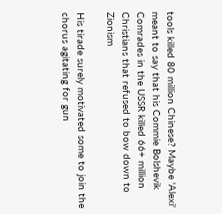tools killed 80 million Chinese? Maybe 'Alexi' meant to say that his Commie Bolshevik Comrades in the USSR killed 66+ million Christians that refused to bow down to Zionism

His tirade surely motivated some to join the chorus agitating for gun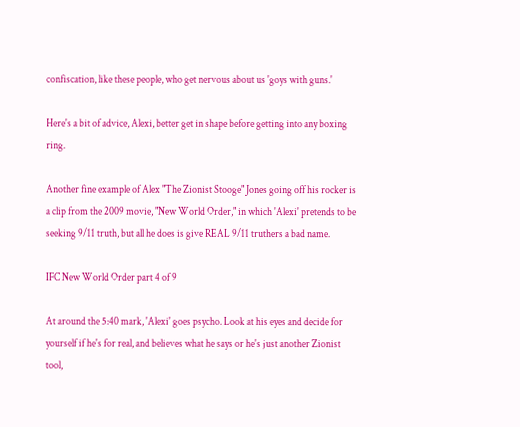confiscation, like these people, who get nervous about us 'goys with guns.'

Here's a bit of advice, Alexi, better get in shape before getting into any boxing ring.

Another fine example of Alex "The Zionist Stooge" Jones going off his rocker is a clip from the 2009 movie, "New World Order," in which 'Alexi' pretends to be seeking 9/11 truth, but all he does is give REAL 9/11 truthers a bad name.

IFC New World Order part 4 of 9

At around the 5:40 mark, 'Alexi' goes psycho. Look at his eyes and decide for yourself if he's for real, and believes what he says or he's just another Zionist tool,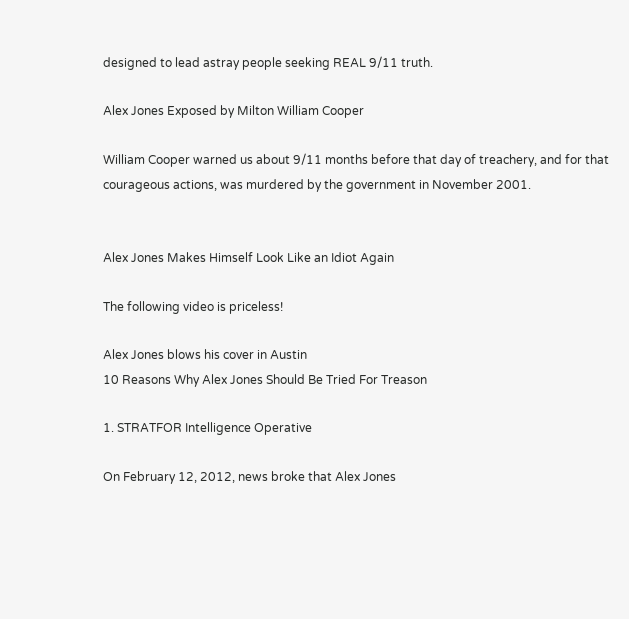designed to lead astray people seeking REAL 9/11 truth.

Alex Jones Exposed by Milton William Cooper

William Cooper warned us about 9/11 months before that day of treachery, and for that courageous actions, was murdered by the government in November 2001.


Alex Jones Makes Himself Look Like an Idiot Again

The following video is priceless!

Alex Jones blows his cover in Austin
10 Reasons Why Alex Jones Should Be Tried For Treason

1. STRATFOR Intelligence Operative

On February 12, 2012, news broke that Alex Jones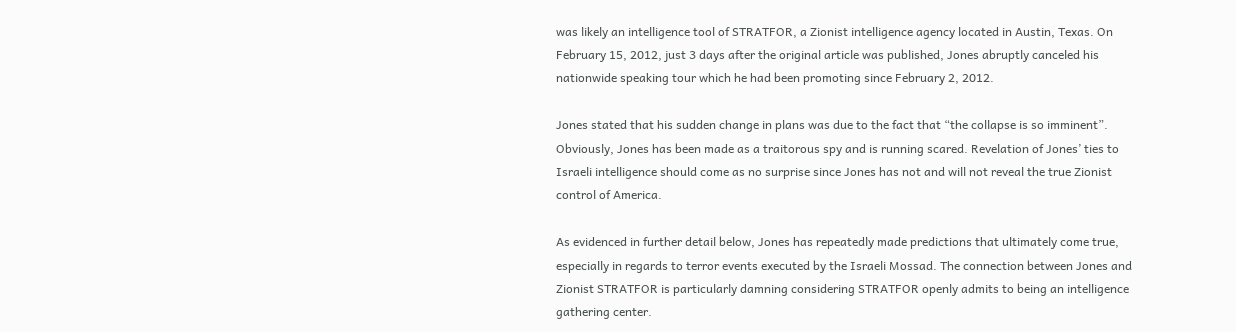was likely an intelligence tool of STRATFOR, a Zionist intelligence agency located in Austin, Texas. On February 15, 2012, just 3 days after the original article was published, Jones abruptly canceled his nationwide speaking tour which he had been promoting since February 2, 2012.

Jones stated that his sudden change in plans was due to the fact that “the collapse is so imminent”. Obviously, Jones has been made as a traitorous spy and is running scared. Revelation of Jones’ ties to Israeli intelligence should come as no surprise since Jones has not and will not reveal the true Zionist control of America.

As evidenced in further detail below, Jones has repeatedly made predictions that ultimately come true, especially in regards to terror events executed by the Israeli Mossad. The connection between Jones and Zionist STRATFOR is particularly damning considering STRATFOR openly admits to being an intelligence gathering center.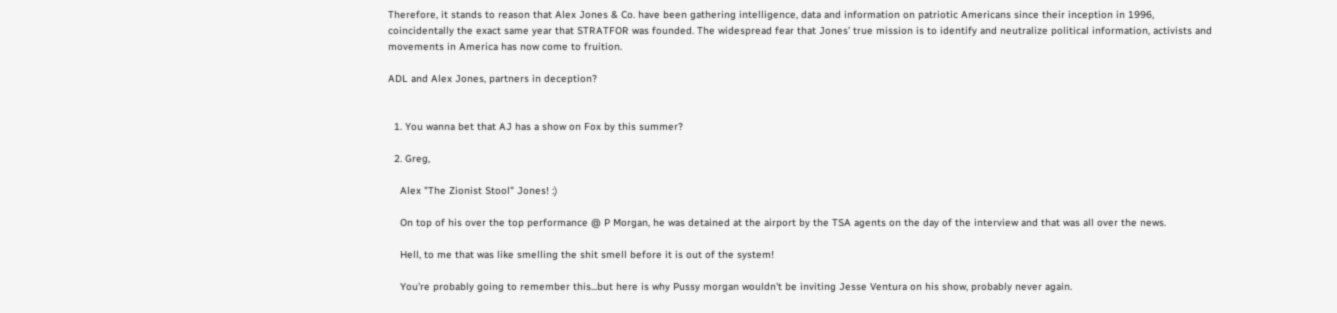Therefore, it stands to reason that Alex Jones & Co. have been gathering intelligence, data and information on patriotic Americans since their inception in 1996, coincidentally the exact same year that STRATFOR was founded. The widespread fear that Jones’ true mission is to identify and neutralize political information, activists and movements in America has now come to fruition.

ADL and Alex Jones, partners in deception?


  1. You wanna bet that AJ has a show on Fox by this summer?

  2. Greg,

    Alex "The Zionist Stool" Jones! :)

    On top of his over the top performance @ P Morgan, he was detained at the airport by the TSA agents on the day of the interview and that was all over the news.

    Hell, to me that was like smelling the shit smell before it is out of the system!

    You're probably going to remember this...but here is why Pussy morgan wouldn't be inviting Jesse Ventura on his show, probably never again.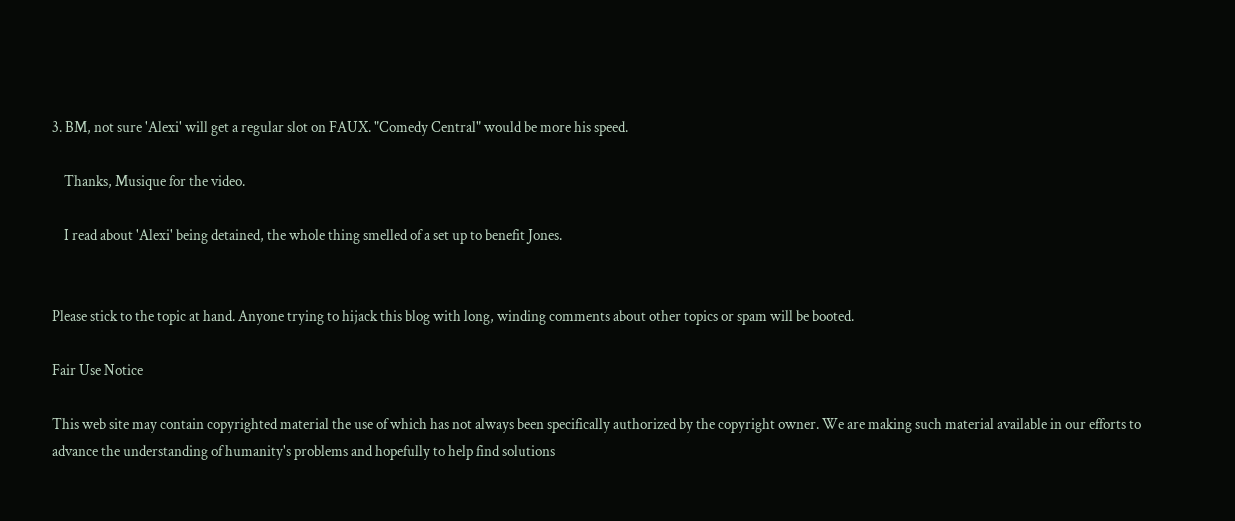3. BM, not sure 'Alexi' will get a regular slot on FAUX. "Comedy Central" would be more his speed.

    Thanks, Musique for the video.

    I read about 'Alexi' being detained, the whole thing smelled of a set up to benefit Jones.


Please stick to the topic at hand. Anyone trying to hijack this blog with long, winding comments about other topics or spam will be booted.

Fair Use Notice

This web site may contain copyrighted material the use of which has not always been specifically authorized by the copyright owner. We are making such material available in our efforts to advance the understanding of humanity's problems and hopefully to help find solutions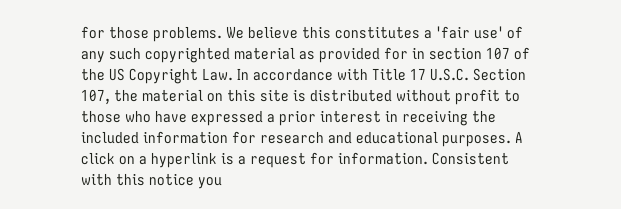for those problems. We believe this constitutes a 'fair use' of any such copyrighted material as provided for in section 107 of the US Copyright Law. In accordance with Title 17 U.S.C. Section 107, the material on this site is distributed without profit to those who have expressed a prior interest in receiving the included information for research and educational purposes. A click on a hyperlink is a request for information. Consistent with this notice you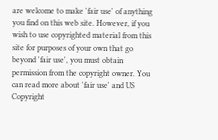are welcome to make 'fair use' of anything you find on this web site. However, if you wish to use copyrighted material from this site for purposes of your own that go beyond 'fair use', you must obtain permission from the copyright owner. You can read more about 'fair use' and US Copyright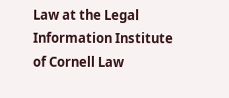Law at the Legal Information Institute of Cornell Law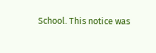School. This notice was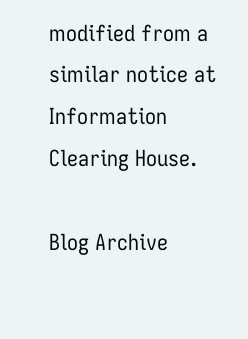modified from a similar notice at Information Clearing House.

Blog Archive